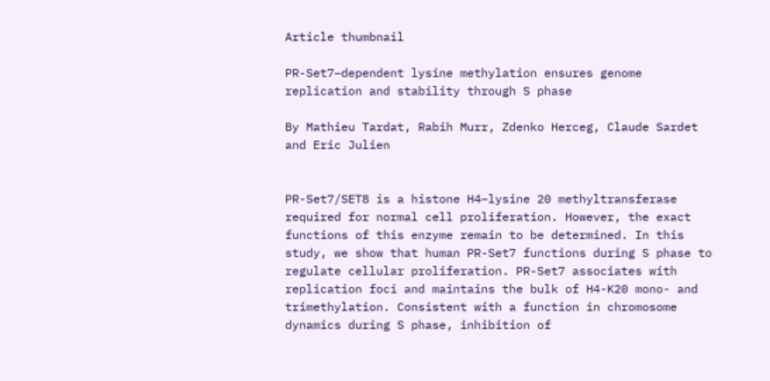Article thumbnail

PR-Set7–dependent lysine methylation ensures genome replication and stability through S phase

By Mathieu Tardat, Rabih Murr, Zdenko Herceg, Claude Sardet and Eric Julien


PR-Set7/SET8 is a histone H4–lysine 20 methyltransferase required for normal cell proliferation. However, the exact functions of this enzyme remain to be determined. In this study, we show that human PR-Set7 functions during S phase to regulate cellular proliferation. PR-Set7 associates with replication foci and maintains the bulk of H4-K20 mono- and trimethylation. Consistent with a function in chromosome dynamics during S phase, inhibition of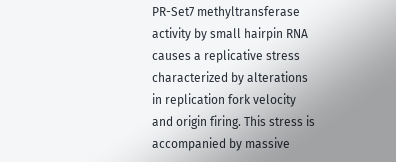PR-Set7 methyltransferase activity by small hairpin RNA causes a replicative stress characterized by alterations in replication fork velocity and origin firing. This stress is accompanied by massive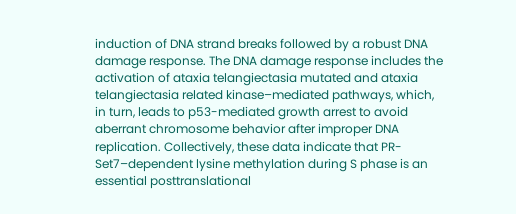induction of DNA strand breaks followed by a robust DNA damage response. The DNA damage response includes the activation of ataxia telangiectasia mutated and ataxia telangiectasia related kinase–mediated pathways, which, in turn, leads to p53-mediated growth arrest to avoid aberrant chromosome behavior after improper DNA replication. Collectively, these data indicate that PR-Set7–dependent lysine methylation during S phase is an essential posttranslational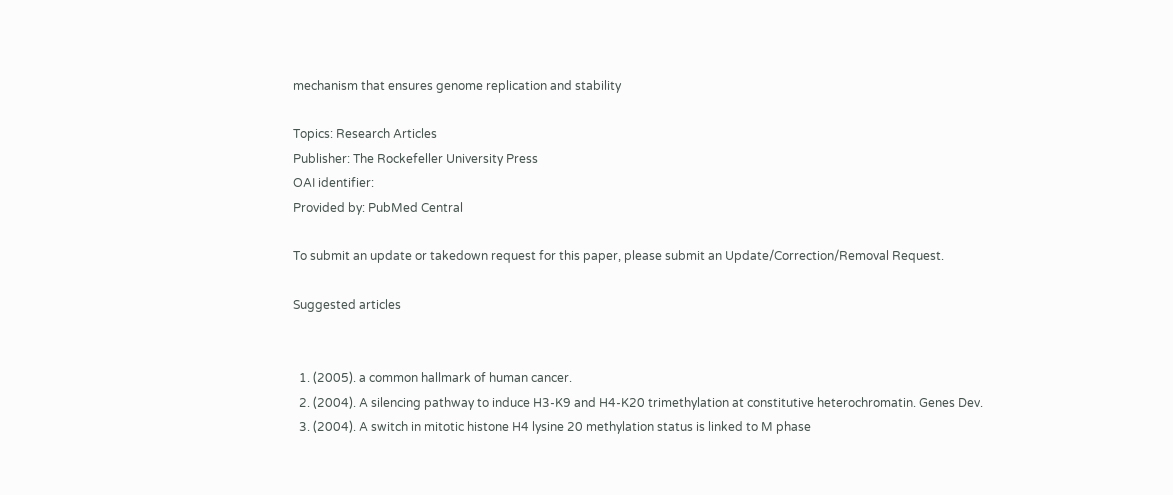mechanism that ensures genome replication and stability

Topics: Research Articles
Publisher: The Rockefeller University Press
OAI identifier:
Provided by: PubMed Central

To submit an update or takedown request for this paper, please submit an Update/Correction/Removal Request.

Suggested articles


  1. (2005). a common hallmark of human cancer.
  2. (2004). A silencing pathway to induce H3-K9 and H4-K20 trimethylation at constitutive heterochromatin. Genes Dev.
  3. (2004). A switch in mitotic histone H4 lysine 20 methylation status is linked to M phase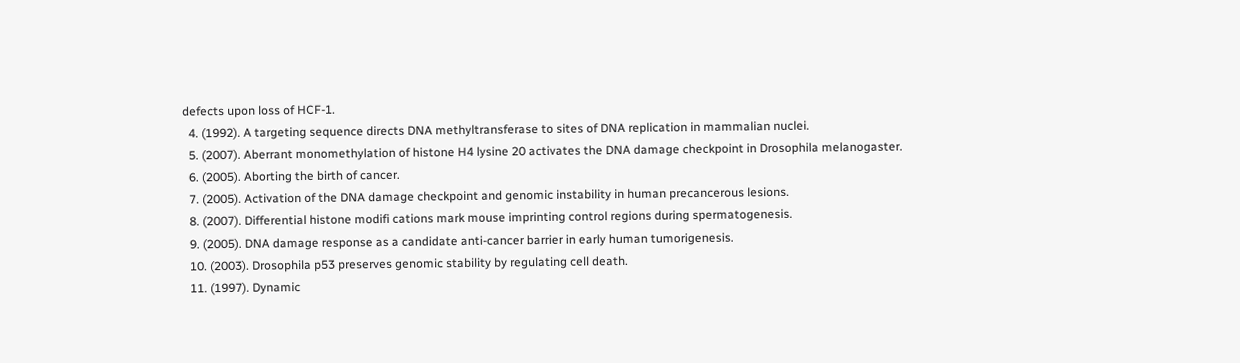defects upon loss of HCF-1.
  4. (1992). A targeting sequence directs DNA methyltransferase to sites of DNA replication in mammalian nuclei.
  5. (2007). Aberrant monomethylation of histone H4 lysine 20 activates the DNA damage checkpoint in Drosophila melanogaster.
  6. (2005). Aborting the birth of cancer.
  7. (2005). Activation of the DNA damage checkpoint and genomic instability in human precancerous lesions.
  8. (2007). Differential histone modifi cations mark mouse imprinting control regions during spermatogenesis.
  9. (2005). DNA damage response as a candidate anti-cancer barrier in early human tumorigenesis.
  10. (2003). Drosophila p53 preserves genomic stability by regulating cell death.
  11. (1997). Dynamic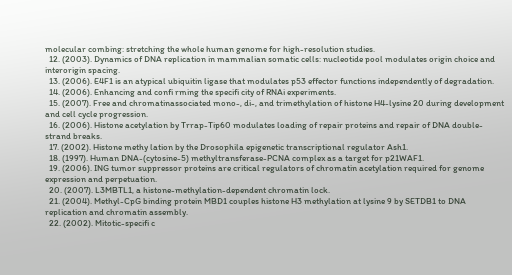molecular combing: stretching the whole human genome for high-resolution studies.
  12. (2003). Dynamics of DNA replication in mammalian somatic cells: nucleotide pool modulates origin choice and interorigin spacing.
  13. (2006). E4F1 is an atypical ubiquitin ligase that modulates p53 effector functions independently of degradation.
  14. (2006). Enhancing and confi rming the specifi city of RNAi experiments.
  15. (2007). Free and chromatinassociated mono-, di-, and trimethylation of histone H4-lysine 20 during development and cell cycle progression.
  16. (2006). Histone acetylation by Trrap-Tip60 modulates loading of repair proteins and repair of DNA double-strand breaks.
  17. (2002). Histone methy lation by the Drosophila epigenetic transcriptional regulator Ash1.
  18. (1997). Human DNA-(cytosine-5) methyltransferase-PCNA complex as a target for p21WAF1.
  19. (2006). ING tumor suppressor proteins are critical regulators of chromatin acetylation required for genome expression and perpetuation.
  20. (2007). L3MBTL1, a histone-methylation-dependent chromatin lock.
  21. (2004). Methyl-CpG binding protein MBD1 couples histone H3 methylation at lysine 9 by SETDB1 to DNA replication and chromatin assembly.
  22. (2002). Mitotic-specifi c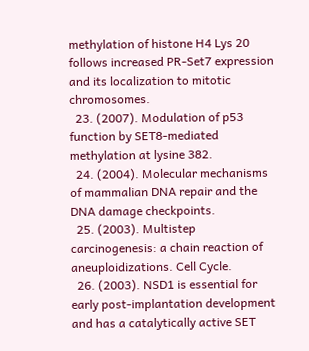methylation of histone H4 Lys 20 follows increased PR-Set7 expression and its localization to mitotic chromosomes.
  23. (2007). Modulation of p53 function by SET8-mediated methylation at lysine 382.
  24. (2004). Molecular mechanisms of mammalian DNA repair and the DNA damage checkpoints.
  25. (2003). Multistep carcinogenesis: a chain reaction of aneuploidizations. Cell Cycle.
  26. (2003). NSD1 is essential for early post-implantation development and has a catalytically active SET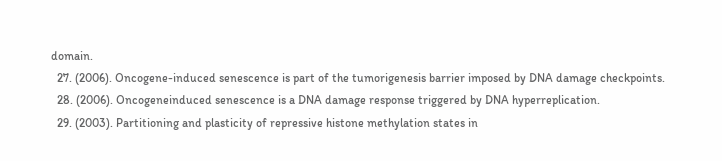domain.
  27. (2006). Oncogene-induced senescence is part of the tumorigenesis barrier imposed by DNA damage checkpoints.
  28. (2006). Oncogeneinduced senescence is a DNA damage response triggered by DNA hyperreplication.
  29. (2003). Partitioning and plasticity of repressive histone methylation states in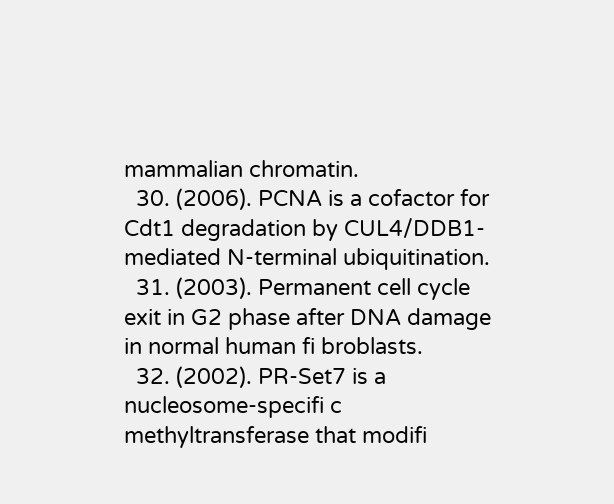mammalian chromatin.
  30. (2006). PCNA is a cofactor for Cdt1 degradation by CUL4/DDB1-mediated N-terminal ubiquitination.
  31. (2003). Permanent cell cycle exit in G2 phase after DNA damage in normal human fi broblasts.
  32. (2002). PR-Set7 is a nucleosome-specifi c methyltransferase that modifi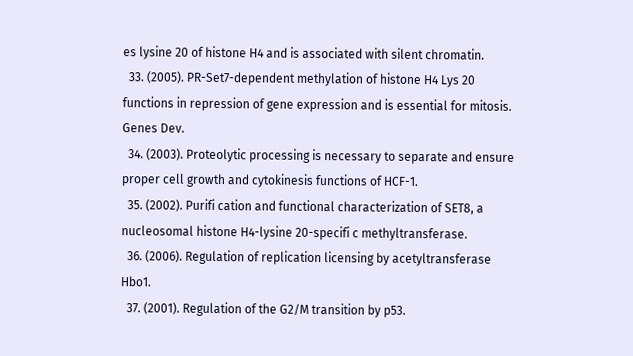es lysine 20 of histone H4 and is associated with silent chromatin.
  33. (2005). PR-Set7-dependent methylation of histone H4 Lys 20 functions in repression of gene expression and is essential for mitosis. Genes Dev.
  34. (2003). Proteolytic processing is necessary to separate and ensure proper cell growth and cytokinesis functions of HCF-1.
  35. (2002). Purifi cation and functional characterization of SET8, a nucleosomal histone H4-lysine 20-specifi c methyltransferase.
  36. (2006). Regulation of replication licensing by acetyltransferase Hbo1.
  37. (2001). Regulation of the G2/M transition by p53.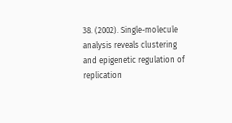38. (2002). Single-molecule analysis reveals clustering and epigenetic regulation of replication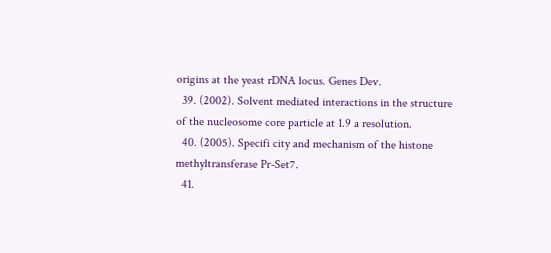origins at the yeast rDNA locus. Genes Dev.
  39. (2002). Solvent mediated interactions in the structure of the nucleosome core particle at 1.9 a resolution.
  40. (2005). Specifi city and mechanism of the histone methyltransferase Pr-Set7.
  41.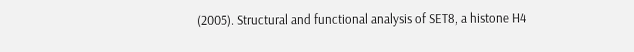(2005). Structural and functional analysis of SET8, a histone H4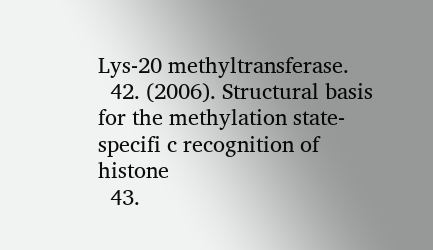Lys-20 methyltransferase.
  42. (2006). Structural basis for the methylation state-specifi c recognition of histone
  43.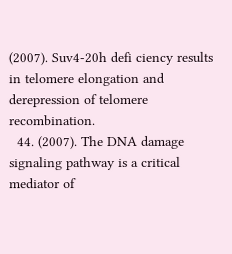(2007). Suv4-20h defi ciency results in telomere elongation and derepression of telomere recombination.
  44. (2007). The DNA damage signaling pathway is a critical mediator of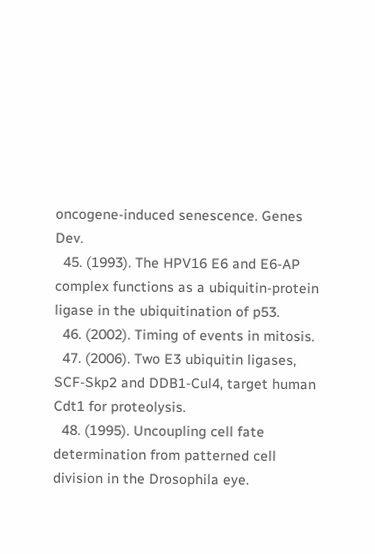oncogene-induced senescence. Genes Dev.
  45. (1993). The HPV16 E6 and E6-AP complex functions as a ubiquitin-protein ligase in the ubiquitination of p53.
  46. (2002). Timing of events in mitosis.
  47. (2006). Two E3 ubiquitin ligases, SCF-Skp2 and DDB1-Cul4, target human Cdt1 for proteolysis.
  48. (1995). Uncoupling cell fate determination from patterned cell division in the Drosophila eye.